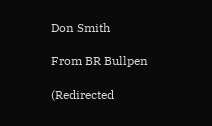Don Smith

From BR Bullpen

(Redirected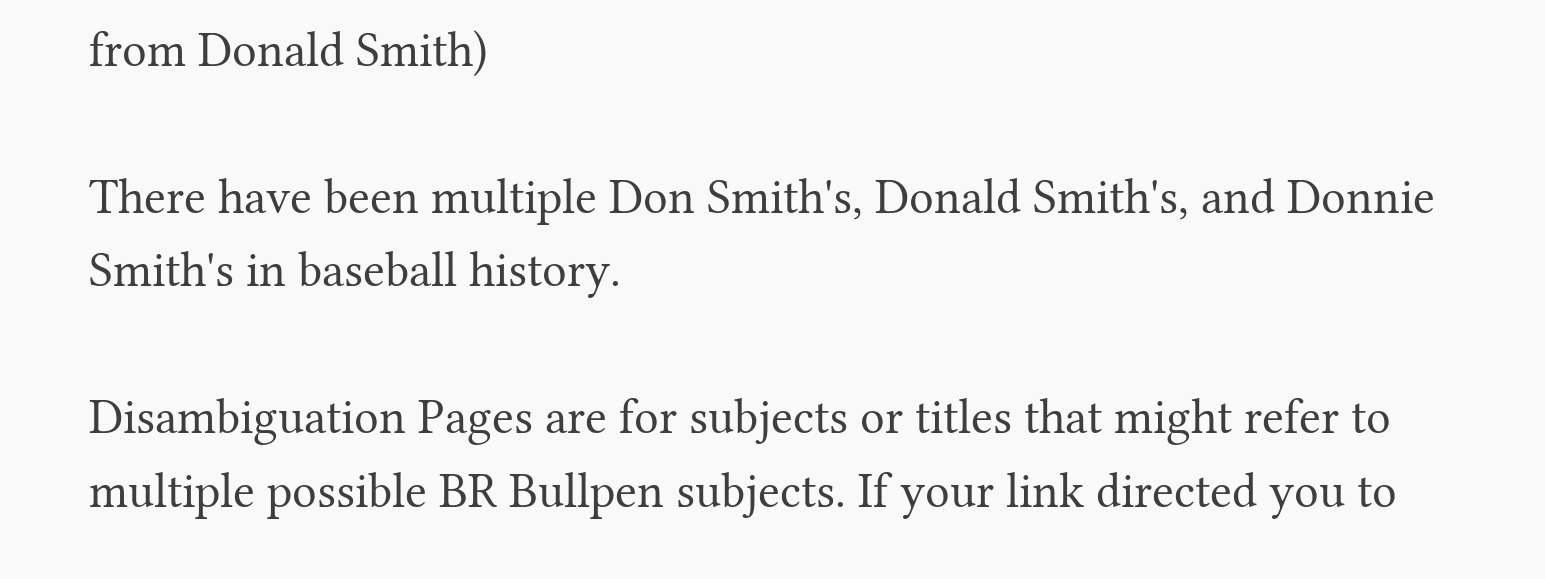from Donald Smith)

There have been multiple Don Smith's, Donald Smith's, and Donnie Smith's in baseball history.

Disambiguation Pages are for subjects or titles that might refer to multiple possible BR Bullpen subjects. If your link directed you to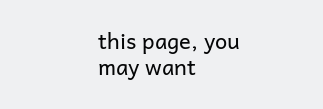this page, you may want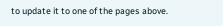to update it to one of the pages above.